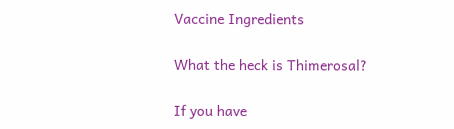Vaccine Ingredients

What the heck is Thimerosal?

If you have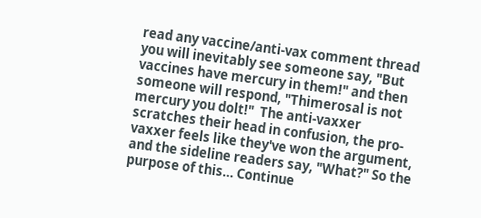read any vaccine/anti-vax comment thread you will inevitably see someone say, "But vaccines have mercury in them!" and then someone will respond, "Thimerosal is not mercury you dolt!"  The anti-vaxxer scratches their head in confusion, the pro-vaxxer feels like they've won the argument, and the sideline readers say, "What?" So the purpose of this… Continue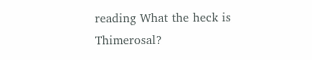reading What the heck is Thimerosal?